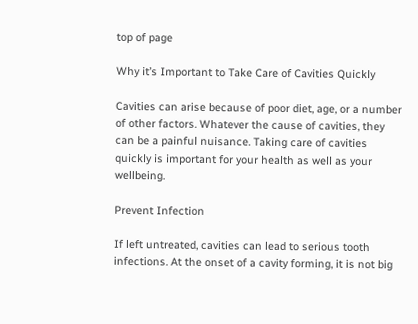top of page

Why it’s Important to Take Care of Cavities Quickly

Cavities can arise because of poor diet, age, or a number of other factors. Whatever the cause of cavities, they can be a painful nuisance. Taking care of cavities quickly is important for your health as well as your wellbeing.

Prevent Infection

If left untreated, cavities can lead to serious tooth infections. At the onset of a cavity forming, it is not big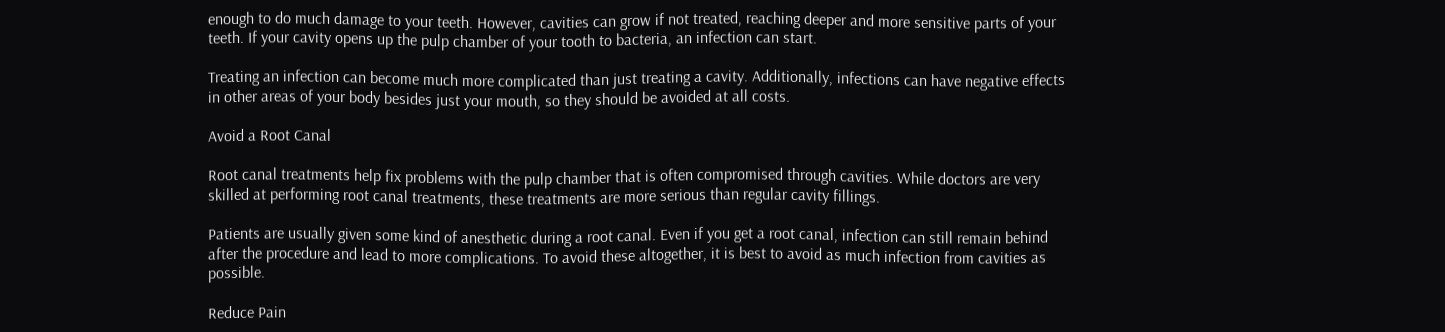enough to do much damage to your teeth. However, cavities can grow if not treated, reaching deeper and more sensitive parts of your teeth. If your cavity opens up the pulp chamber of your tooth to bacteria, an infection can start.

Treating an infection can become much more complicated than just treating a cavity. Additionally, infections can have negative effects in other areas of your body besides just your mouth, so they should be avoided at all costs.

Avoid a Root Canal

Root canal treatments help fix problems with the pulp chamber that is often compromised through cavities. While doctors are very skilled at performing root canal treatments, these treatments are more serious than regular cavity fillings.

Patients are usually given some kind of anesthetic during a root canal. Even if you get a root canal, infection can still remain behind after the procedure and lead to more complications. To avoid these altogether, it is best to avoid as much infection from cavities as possible.

Reduce Pain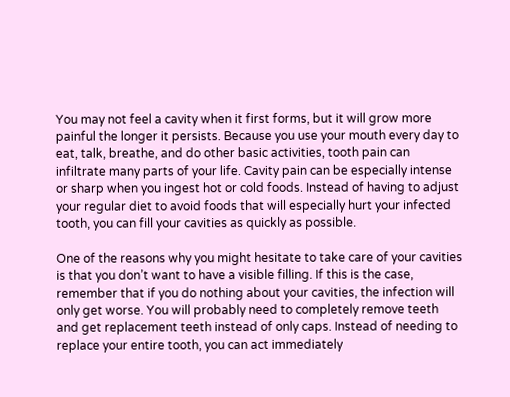You may not feel a cavity when it first forms, but it will grow more painful the longer it persists. Because you use your mouth every day to eat, talk, breathe, and do other basic activities, tooth pain can infiltrate many parts of your life. Cavity pain can be especially intense or sharp when you ingest hot or cold foods. Instead of having to adjust your regular diet to avoid foods that will especially hurt your infected tooth, you can fill your cavities as quickly as possible.

One of the reasons why you might hesitate to take care of your cavities is that you don’t want to have a visible filling. If this is the case, remember that if you do nothing about your cavities, the infection will only get worse. You will probably need to completely remove teeth and get replacement teeth instead of only caps. Instead of needing to replace your entire tooth, you can act immediately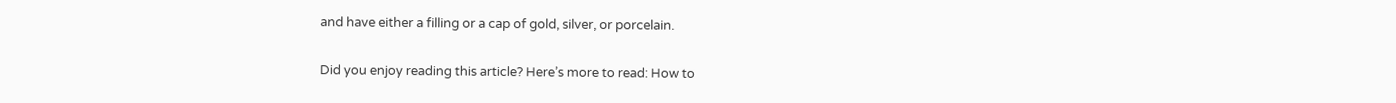and have either a filling or a cap of gold, silver, or porcelain.

Did you enjoy reading this article? Here’s more to read: How to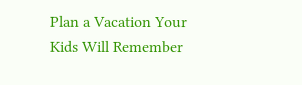Plan a Vacation Your Kids Will Remember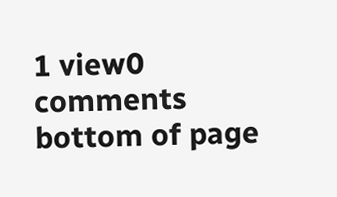1 view0 comments
bottom of page